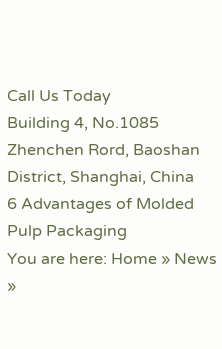Call Us Today
Building 4, No.1085
Zhenchen Rord, Baoshan District, Shanghai, China
6 Advantages of Molded Pulp Packaging
You are here: Home » News »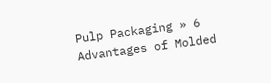Pulp Packaging » 6 Advantages of Molded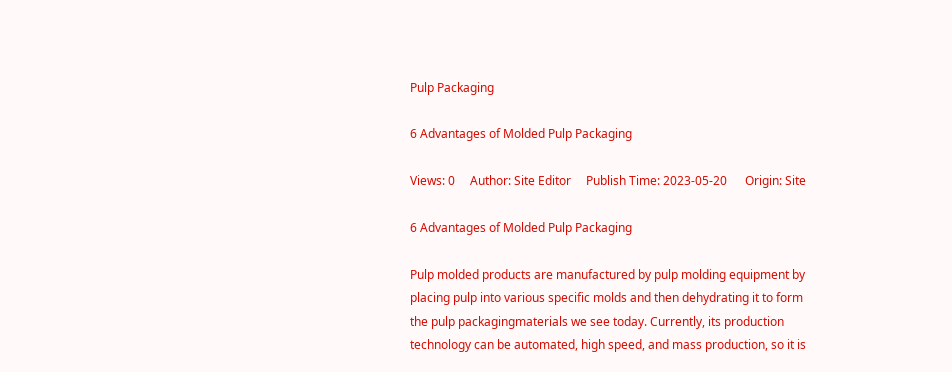Pulp Packaging

6 Advantages of Molded Pulp Packaging

Views: 0     Author: Site Editor     Publish Time: 2023-05-20      Origin: Site

6 Advantages of Molded Pulp Packaging

Pulp molded products are manufactured by pulp molding equipment by placing pulp into various specific molds and then dehydrating it to form the pulp packagingmaterials we see today. Currently, its production technology can be automated, high speed, and mass production, so it is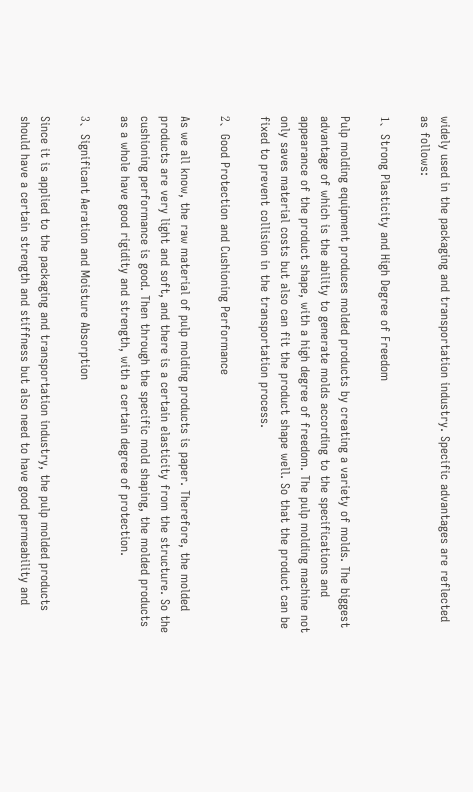widely used in the packaging and transportation industry. Specific advantages are reflected as follows:

1、Strong Plasticity and High Degree of Freedom

Pulp molding equipment produces molded products by creating a variety of molds. The biggest advantage of which is the ability to generate molds according to the specifications and appearance of the product shape, with a high degree of freedom. The pulp molding machine not only saves material costs but also can fit the product shape well. So that the product can be fixed to prevent collision in the transportation process.

2、Good Protection and Cushioning Performance

As we all know, the raw material of pulp molding products is paper. Therefore, the molded products are very light and soft, and there is a certain elasticity from the structure. So the cushioning performance is good. Then through the specific mold shaping, the molded products as a whole have good rigidity and strength, with a certain degree of protection.

3、Significant Aeration and Moisture Absorption

Since it is applied to the packaging and transportation industry, the pulp molded products should have a certain strength and stiffness but also need to have good permeability and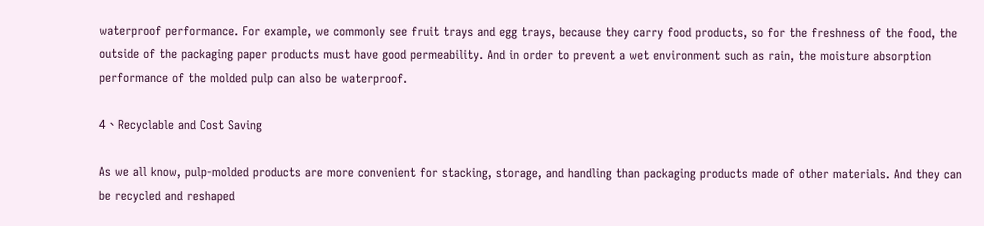waterproof performance. For example, we commonly see fruit trays and egg trays, because they carry food products, so for the freshness of the food, the outside of the packaging paper products must have good permeability. And in order to prevent a wet environment such as rain, the moisture absorption performance of the molded pulp can also be waterproof.

4、Recyclable and Cost Saving

As we all know, pulp-molded products are more convenient for stacking, storage, and handling than packaging products made of other materials. And they can be recycled and reshaped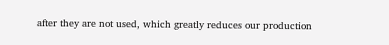after they are not used, which greatly reduces our production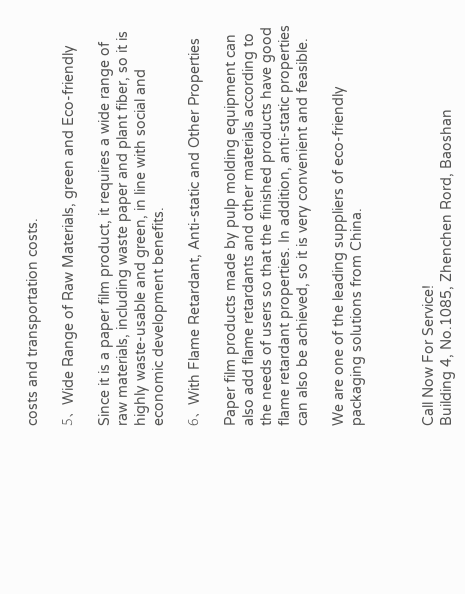costs and transportation costs.

5、Wide Range of Raw Materials, green and Eco-friendly

Since it is a paper film product, it requires a wide range of raw materials, including waste paper and plant fiber, so it is highly waste-usable and green, in line with social and economic development benefits.

6、With Flame Retardant, Anti-static and Other Properties

Paper film products made by pulp molding equipment can also add flame retardants and other materials according to the needs of users so that the finished products have good flame retardant properties. In addition, anti-static properties can also be achieved, so it is very convenient and feasible.

We are one of the leading suppliers of eco-friendly packaging solutions from China.



Call Now For Service!
Building 4, No.1085, Zhenchen Rord, Baoshan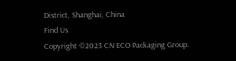District, Shanghai, China
Find Us
Copyright ©2023 CN ECO Packaging Group.